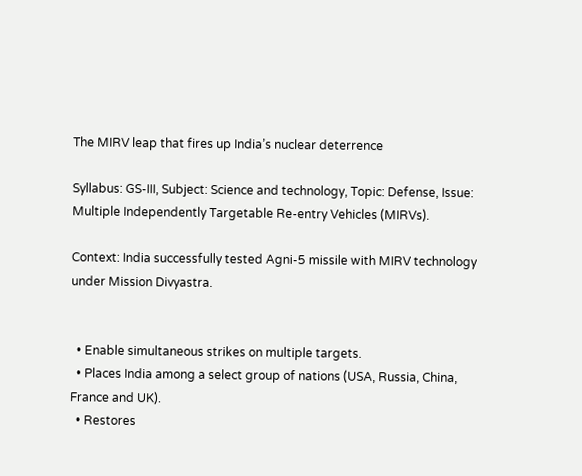The MIRV leap that fires up India’s nuclear deterrence

Syllabus: GS-III, Subject: Science and technology, Topic: Defense, Issue: Multiple Independently Targetable Re-entry Vehicles (MIRVs).

Context: India successfully tested Agni-5 missile with MIRV technology under Mission Divyastra.


  • Enable simultaneous strikes on multiple targets.
  • Places India among a select group of nations (USA, Russia, China, France and UK).
  • Restores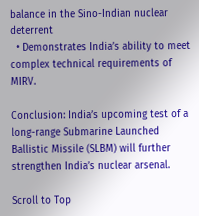balance in the Sino-Indian nuclear deterrent
  • Demonstrates India’s ability to meet complex technical requirements of MIRV.

Conclusion: India’s upcoming test of a long-range Submarine Launched Ballistic Missile (SLBM) will further strengthen India’s nuclear arsenal.

Scroll to Top